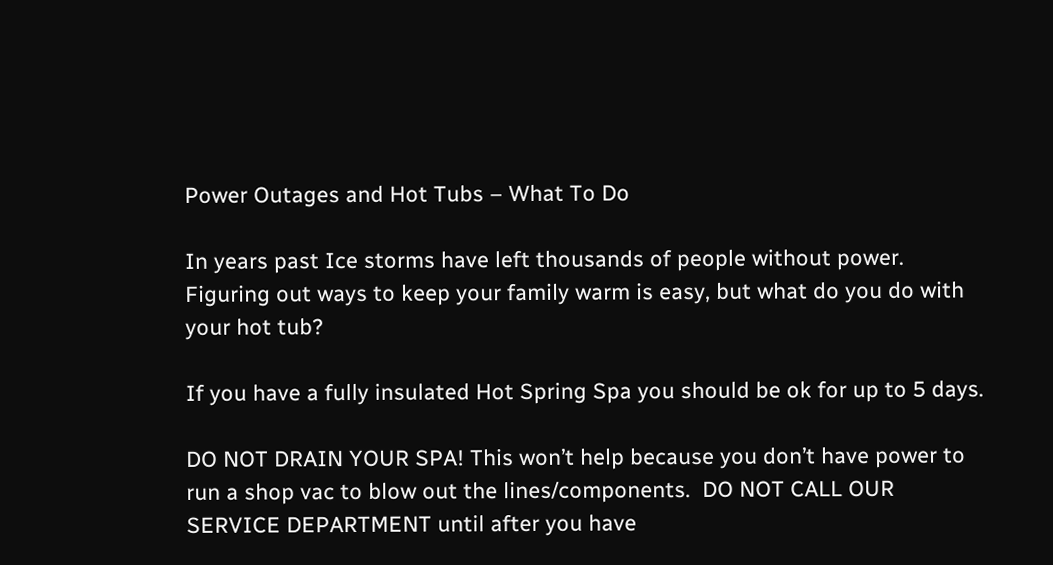Power Outages and Hot Tubs – What To Do

In years past Ice storms have left thousands of people without power.  Figuring out ways to keep your family warm is easy, but what do you do with your hot tub?

If you have a fully insulated Hot Spring Spa you should be ok for up to 5 days.

DO NOT DRAIN YOUR SPA! This won’t help because you don’t have power to run a shop vac to blow out the lines/components.  DO NOT CALL OUR SERVICE DEPARTMENT until after you have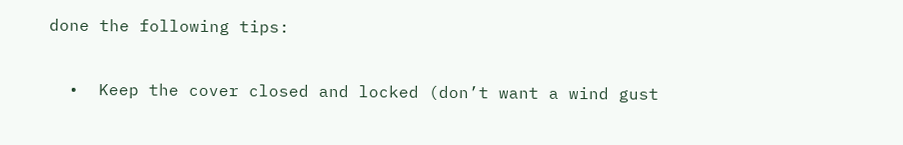done the following tips:

  •  Keep the cover closed and locked (don’t want a wind gust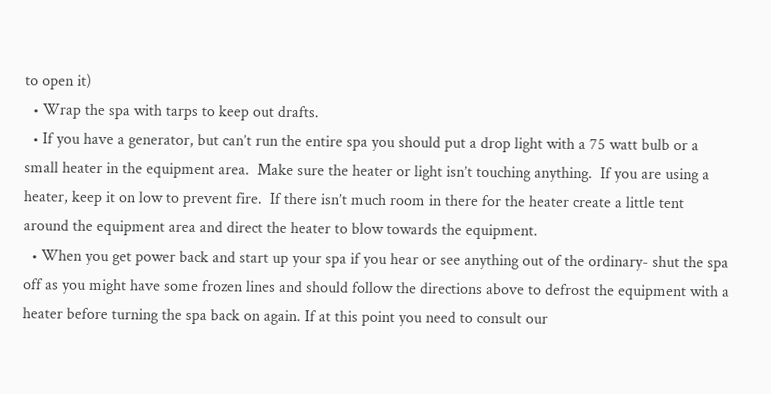to open it)
  • Wrap the spa with tarps to keep out drafts.
  • If you have a generator, but can’t run the entire spa you should put a drop light with a 75 watt bulb or a small heater in the equipment area.  Make sure the heater or light isn’t touching anything.  If you are using a heater, keep it on low to prevent fire.  If there isn’t much room in there for the heater create a little tent around the equipment area and direct the heater to blow towards the equipment.
  • When you get power back and start up your spa if you hear or see anything out of the ordinary- shut the spa off as you might have some frozen lines and should follow the directions above to defrost the equipment with a heater before turning the spa back on again. If at this point you need to consult our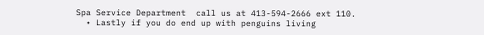Spa Service Department  call us at 413-594-2666 ext 110.
  • Lastly if you do end up with penguins living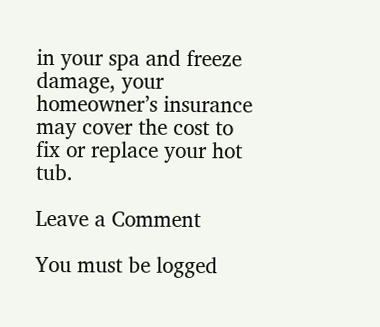in your spa and freeze damage, your homeowner’s insurance may cover the cost to fix or replace your hot tub.

Leave a Comment

You must be logged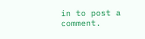in to post a comment.